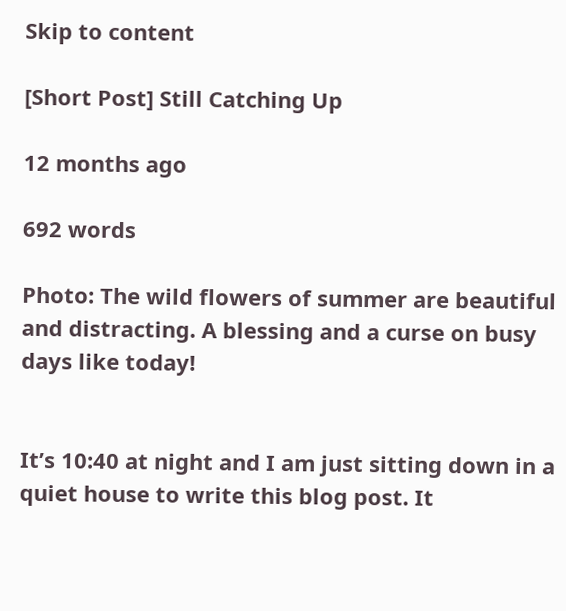Skip to content

[Short Post] Still Catching Up

12 months ago

692 words

Photo: The wild flowers of summer are beautiful and distracting. A blessing and a curse on busy days like today!


It’s 10:40 at night and I am just sitting down in a quiet house to write this blog post. It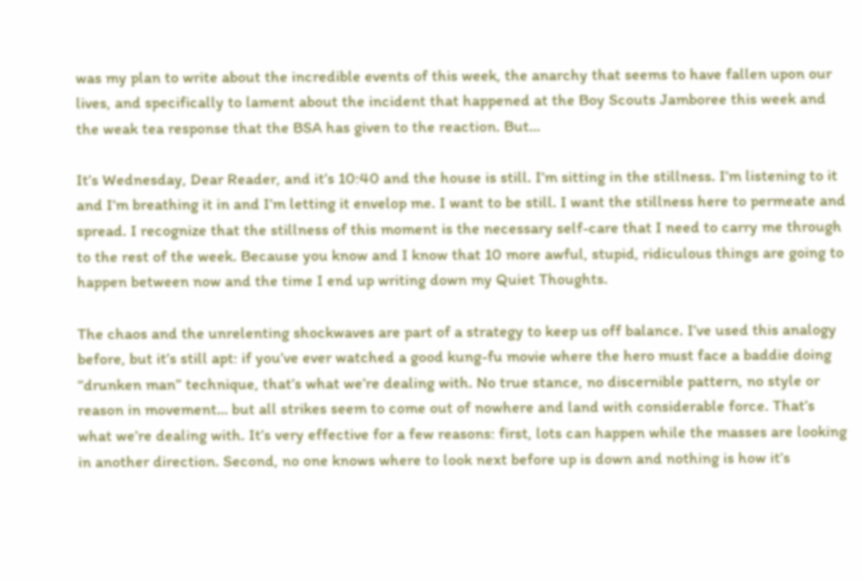was my plan to write about the incredible events of this week, the anarchy that seems to have fallen upon our lives, and specifically to lament about the incident that happened at the Boy Scouts Jamboree this week and the weak tea response that the BSA has given to the reaction. But…

It’s Wednesday, Dear Reader, and it’s 10:40 and the house is still. I’m sitting in the stillness. I’m listening to it and I’m breathing it in and I’m letting it envelop me. I want to be still. I want the stillness here to permeate and spread. I recognize that the stillness of this moment is the necessary self-care that I need to carry me through to the rest of the week. Because you know and I know that 10 more awful, stupid, ridiculous things are going to happen between now and the time I end up writing down my Quiet Thoughts.

The chaos and the unrelenting shockwaves are part of a strategy to keep us off balance. I’ve used this analogy before, but it’s still apt: if you’ve ever watched a good kung-fu movie where the hero must face a baddie doing “drunken man” technique, that’s what we’re dealing with. No true stance, no discernible pattern, no style or reason in movement… but all strikes seem to come out of nowhere and land with considerable force. That’s what we’re dealing with. It’s very effective for a few reasons: first, lots can happen while the masses are looking in another direction. Second, no one knows where to look next before up is down and nothing is how it’s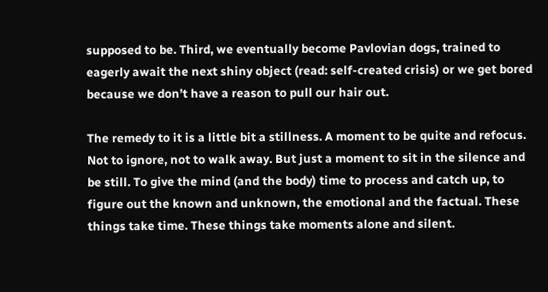supposed to be. Third, we eventually become Pavlovian dogs, trained to eagerly await the next shiny object (read: self-created crisis) or we get bored because we don’t have a reason to pull our hair out.

The remedy to it is a little bit a stillness. A moment to be quite and refocus. Not to ignore, not to walk away. But just a moment to sit in the silence and be still. To give the mind (and the body) time to process and catch up, to figure out the known and unknown, the emotional and the factual. These things take time. These things take moments alone and silent.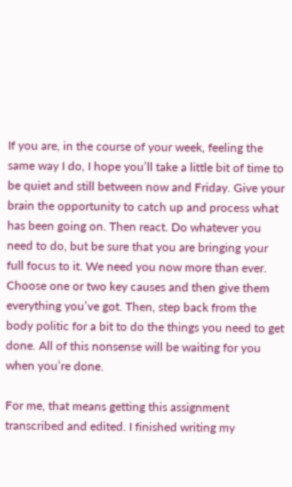If you are, in the course of your week, feeling the same way I do, I hope you’ll take a little bit of time to be quiet and still between now and Friday. Give your brain the opportunity to catch up and process what has been going on. Then react. Do whatever you need to do, but be sure that you are bringing your full focus to it. We need you now more than ever. Choose one or two key causes and then give them everything you’ve got. Then, step back from the body politic for a bit to do the things you need to get done. All of this nonsense will be waiting for you when you’re done.

For me, that means getting this assignment transcribed and edited. I finished writing my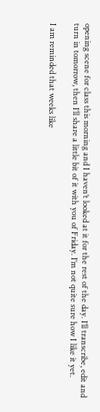opening scene for class this morning and I haven’t looked at it for the rest of the day. I’ll transcribe, edit and turn in tomorrow, then I’ll share a little bit of it with you of Friday. I’m not quite sure how I like it yet.

I am reminded that weeks like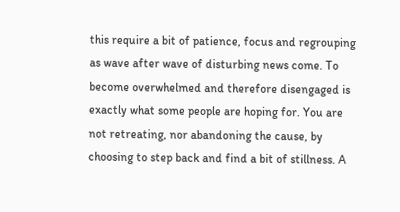this require a bit of patience, focus and regrouping as wave after wave of disturbing news come. To become overwhelmed and therefore disengaged is exactly what some people are hoping for. You are not retreating, nor abandoning the cause, by choosing to step back and find a bit of stillness. A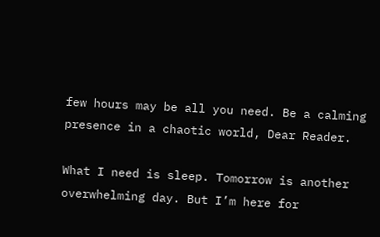few hours may be all you need. Be a calming presence in a chaotic world, Dear Reader.

What I need is sleep. Tomorrow is another overwhelming day. But I’m here for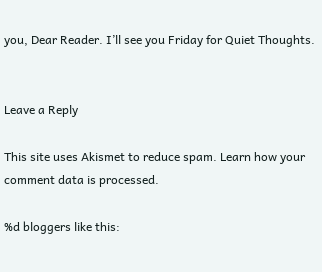you, Dear Reader. I’ll see you Friday for Quiet Thoughts.


Leave a Reply

This site uses Akismet to reduce spam. Learn how your comment data is processed.

%d bloggers like this: